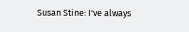Susan Stine: I've always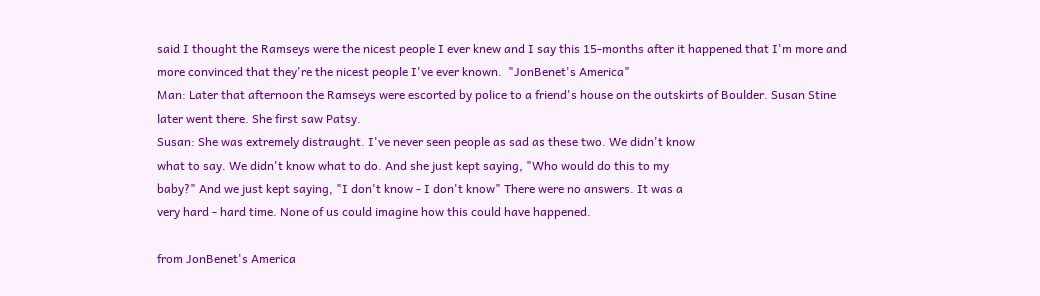said I thought the Ramseys were the nicest people I ever knew and I say this 15-months after it happened that I'm more and more convinced that they're the nicest people I've ever known.  "JonBenet's America"
Man: Later that afternoon the Ramseys were escorted by police to a friend's house on the outskirts of Boulder. Susan Stine later went there. She first saw Patsy.
Susan: She was extremely distraught. I've never seen people as sad as these two. We didn't know
what to say. We didn't know what to do. And she just kept saying, "Who would do this to my
baby?" And we just kept saying, "I don't know - I don't know" There were no answers. It was a
very hard - hard time. None of us could imagine how this could have happened.

from JonBenet's America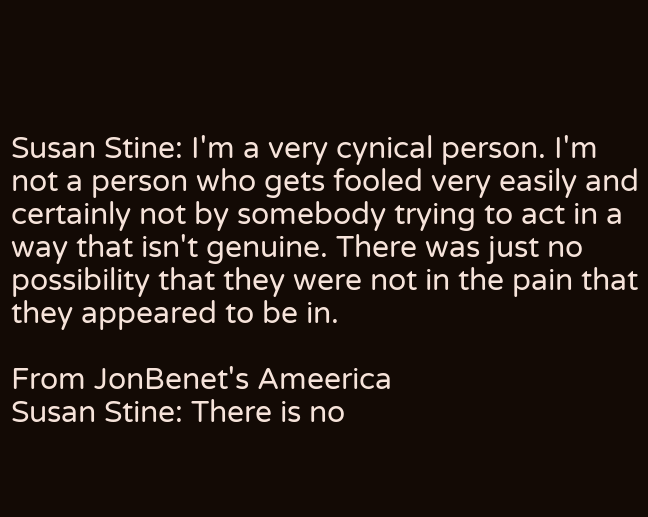Susan Stine: I'm a very cynical person. I'm not a person who gets fooled very easily and certainly not by somebody trying to act in a way that isn't genuine. There was just no possibility that they were not in the pain that they appeared to be in.

From JonBenet's Ameerica
Susan Stine: There is no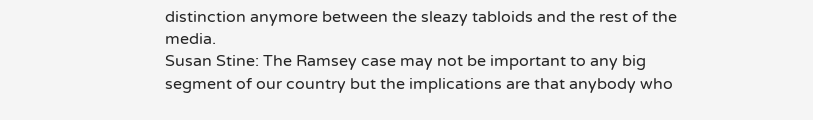distinction anymore between the sleazy tabloids and the rest of the media.
Susan Stine: The Ramsey case may not be important to any big segment of our country but the implications are that anybody who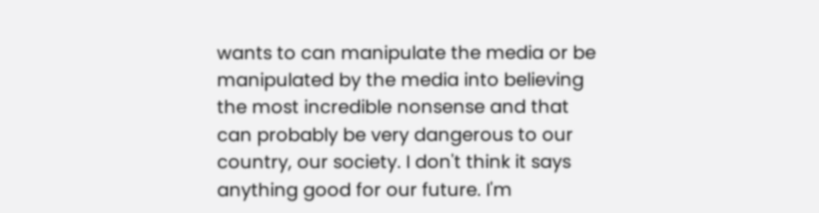wants to can manipulate the media or be manipulated by the media into believing the most incredible nonsense and that can probably be very dangerous to our country, our society. I don't think it says anything good for our future. I'm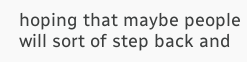hoping that maybe people will sort of step back and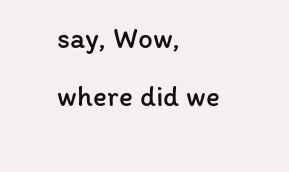say, Wow, where did we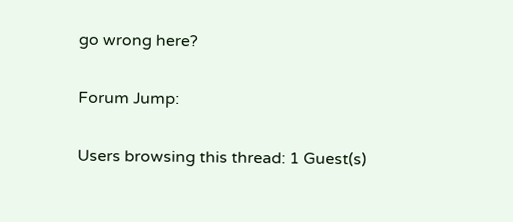go wrong here?

Forum Jump:

Users browsing this thread: 1 Guest(s)